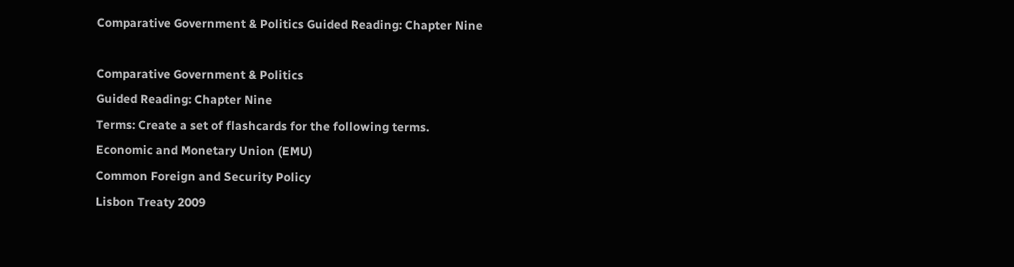Comparative Government & Politics Guided Reading: Chapter Nine

Comparative Government & Politics
Guided Reading: Chapter Nine
Terms: Create a set of flashcards for the following terms.
Economic and Monetary Union (EMU)
Common Foreign and Security Policy
Lisbon Treaty 2009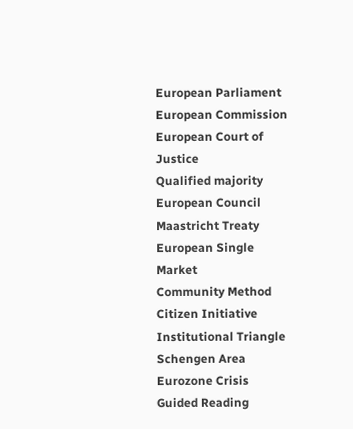European Parliament
European Commission
European Court of Justice
Qualified majority
European Council
Maastricht Treaty
European Single Market
Community Method
Citizen Initiative
Institutional Triangle
Schengen Area
Eurozone Crisis
Guided Reading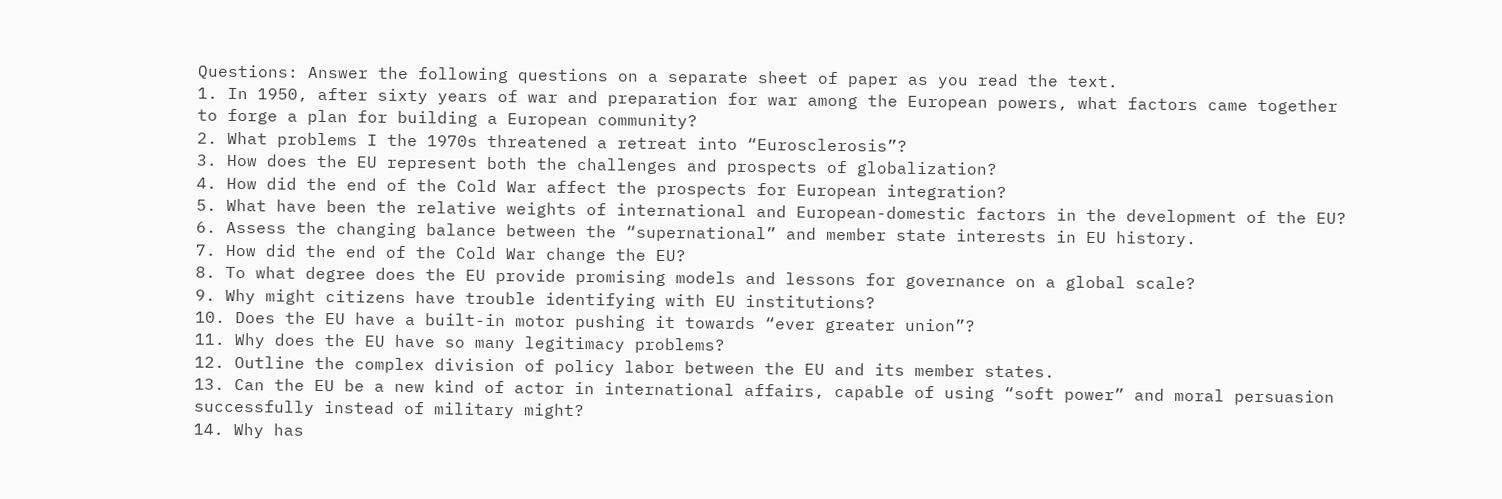Questions: Answer the following questions on a separate sheet of paper as you read the text.
1. In 1950, after sixty years of war and preparation for war among the European powers, what factors came together
to forge a plan for building a European community?
2. What problems I the 1970s threatened a retreat into “Eurosclerosis”?
3. How does the EU represent both the challenges and prospects of globalization?
4. How did the end of the Cold War affect the prospects for European integration?
5. What have been the relative weights of international and European-domestic factors in the development of the EU?
6. Assess the changing balance between the “supernational” and member state interests in EU history.
7. How did the end of the Cold War change the EU?
8. To what degree does the EU provide promising models and lessons for governance on a global scale?
9. Why might citizens have trouble identifying with EU institutions?
10. Does the EU have a built-in motor pushing it towards “ever greater union”?
11. Why does the EU have so many legitimacy problems?
12. Outline the complex division of policy labor between the EU and its member states.
13. Can the EU be a new kind of actor in international affairs, capable of using “soft power” and moral persuasion
successfully instead of military might?
14. Why has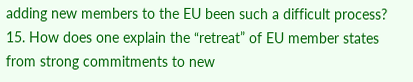adding new members to the EU been such a difficult process?
15. How does one explain the “retreat” of EU member states from strong commitments to new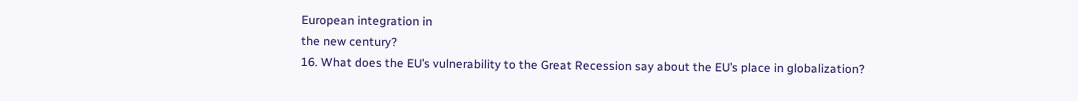European integration in
the new century?
16. What does the EU’s vulnerability to the Great Recession say about the EU’s place in globalization?